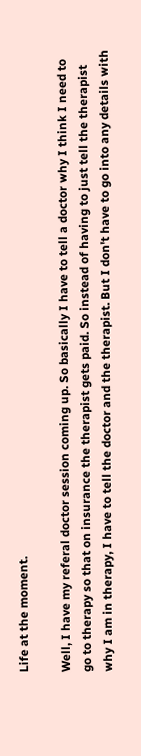Life at the moment.

Well, I have my referal doctor session coming up. So basically I have to tell a doctor why I think I need to go to therapy so that on insurance the therapist gets paid. So instead of having to just tell the therapist why I am in therapy, I have to tell the doctor and the therapist. But I don't have to go into any details with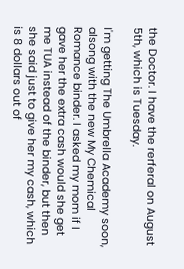the Doctor. I have the rerferal on August 5th, which is Tuesday.

I'm getting The Umbrella Academy soon, alsong with the new My Chemical Romance binder. I asked my mom if I gave her the extra cash would she get me TUA instead of the binder, but then she said just to give her my cash, which is 8 dollars out of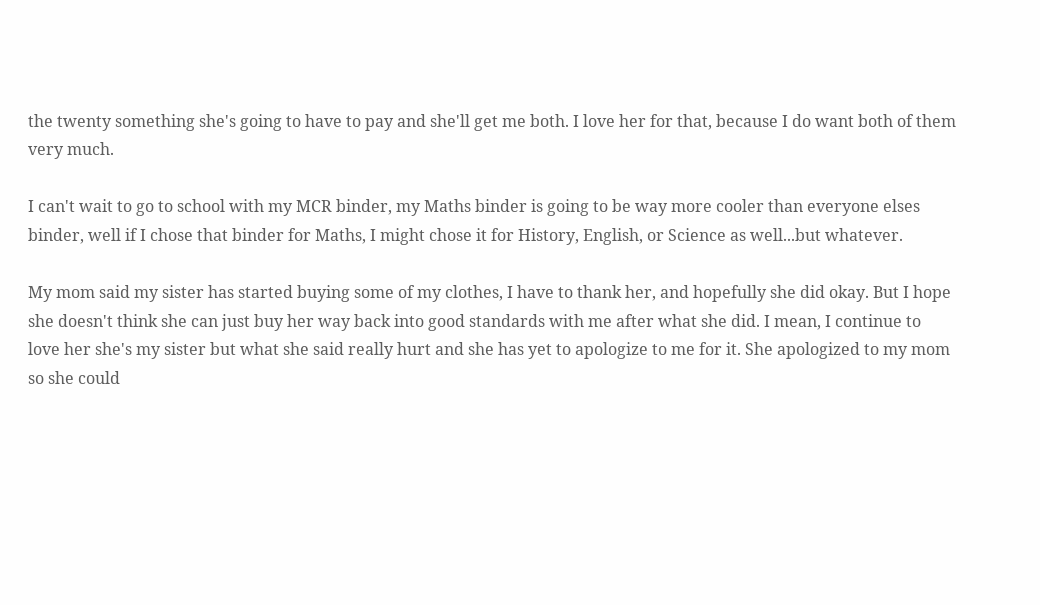the twenty something she's going to have to pay and she'll get me both. I love her for that, because I do want both of them very much.

I can't wait to go to school with my MCR binder, my Maths binder is going to be way more cooler than everyone elses binder, well if I chose that binder for Maths, I might chose it for History, English, or Science as well...but whatever.

My mom said my sister has started buying some of my clothes, I have to thank her, and hopefully she did okay. But I hope she doesn't think she can just buy her way back into good standards with me after what she did. I mean, I continue to love her she's my sister but what she said really hurt and she has yet to apologize to me for it. She apologized to my mom so she could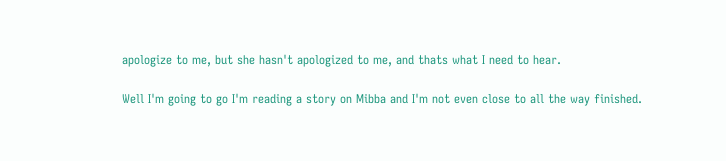apologize to me, but she hasn't apologized to me, and thats what I need to hear.

Well I'm going to go I'm reading a story on Mibba and I'm not even close to all the way finished.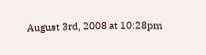August 3rd, 2008 at 10:28pm